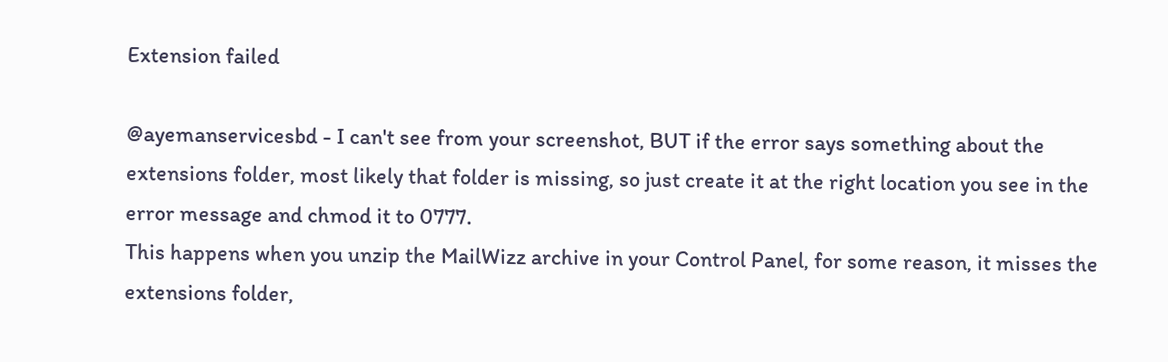Extension failed

@ayemanservicesbd - I can't see from your screenshot, BUT if the error says something about the extensions folder, most likely that folder is missing, so just create it at the right location you see in the error message and chmod it to 0777.
This happens when you unzip the MailWizz archive in your Control Panel, for some reason, it misses the extensions folder,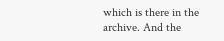which is there in the archive. And the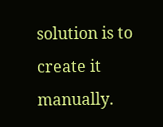solution is to create it manually.